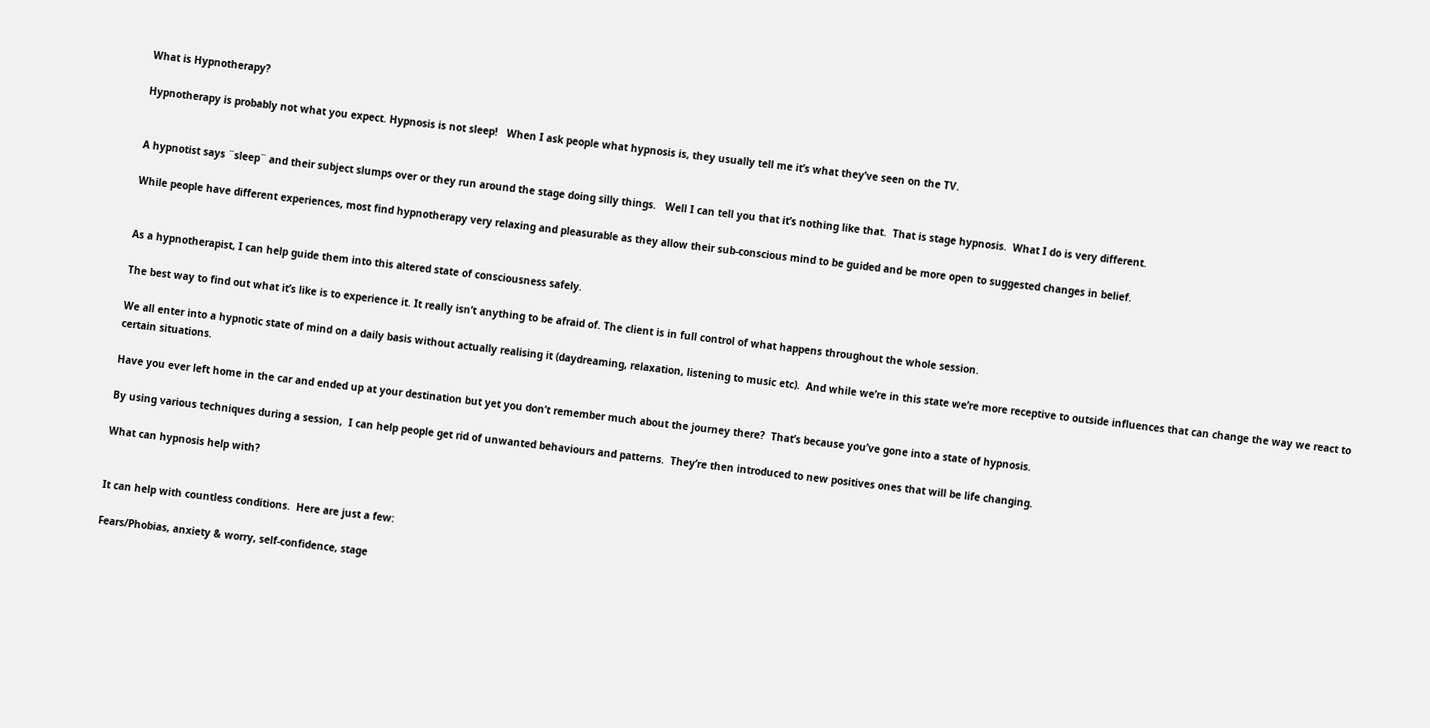What is Hypnotherapy?

Hypnotherapy is probably not what you expect. Hypnosis is not sleep!   When I ask people what hypnosis is, they usually tell me it’s what they’ve seen on the TV.


A hypnotist says ¨sleep¨ and their subject slumps over or they run around the stage doing silly things.   Well I can tell you that it’s nothing like that.  That is stage hypnosis.  What I do is very different.

While people have different experiences, most find hypnotherapy very relaxing and pleasurable as they allow their sub-conscious mind to be guided and be more open to suggested changes in belief.


As a hypnotherapist, I can help guide them into this altered state of consciousness safely.

The best way to find out what it’s like is to experience it. It really isn’t anything to be afraid of. The client is in full control of what happens throughout the whole session.

We all enter into a hypnotic state of mind on a daily basis without actually realising it (daydreaming, relaxation, listening to music etc).  And while we’re in this state we’re more receptive to outside influences that can change the way we react to certain situations.

Have you ever left home in the car and ended up at your destination but yet you don’t remember much about the journey there?  That’s because you’ve gone into a state of hypnosis.

By using various techniques during a session,  I can help people get rid of unwanted behaviours and patterns.  They’re then introduced to new positives ones that will be life changing.

What can hypnosis help with?


It can help with countless conditions.  Here are just a few:

Fears/Phobias, anxiety & worry, self-confidence, stage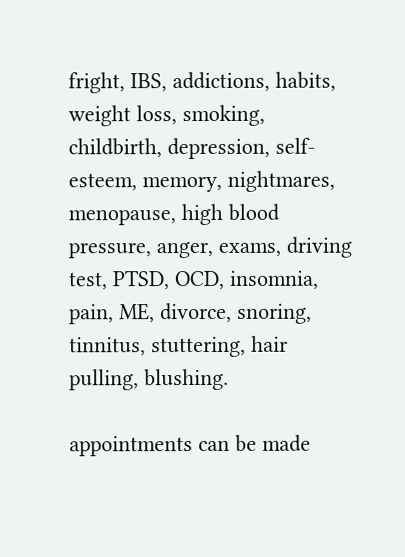fright, IBS, addictions, habits, weight loss, smoking, childbirth, depression, self-esteem, memory, nightmares, menopause, high blood pressure, anger, exams, driving test, PTSD, OCD, insomnia, pain, ME, divorce, snoring, tinnitus, stuttering, hair pulling, blushing.

appointments can be made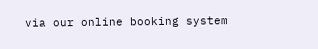via our online booking system